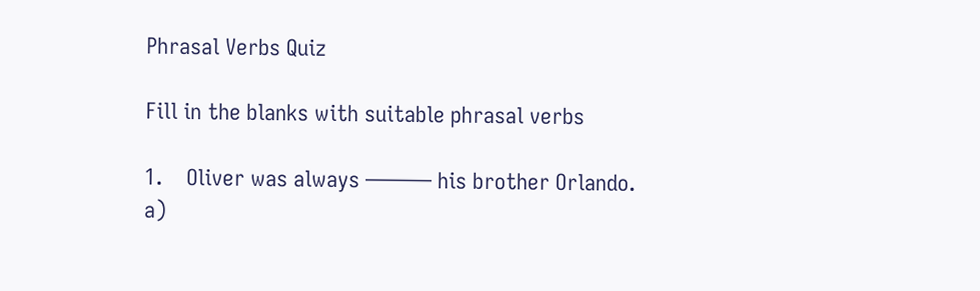Phrasal Verbs Quiz

Fill in the blanks with suitable phrasal verbs

1.    Oliver was always ——— his brother Orlando.
a)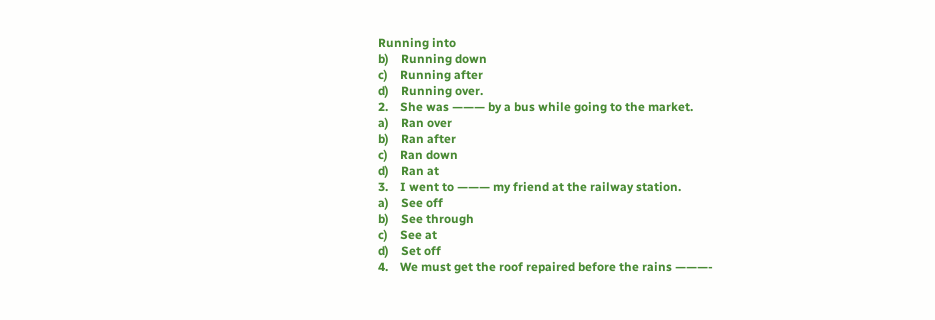Running into
b)    Running down
c)    Running after
d)    Running over.
2.    She was ——— by a bus while going to the market.
a)    Ran over
b)    Ran after
c)    Ran down
d)    Ran at
3.    I went to ——— my friend at the railway station.
a)    See off
b)    See through
c)    See at
d)    Set off
4.    We must get the roof repaired before the rains ———-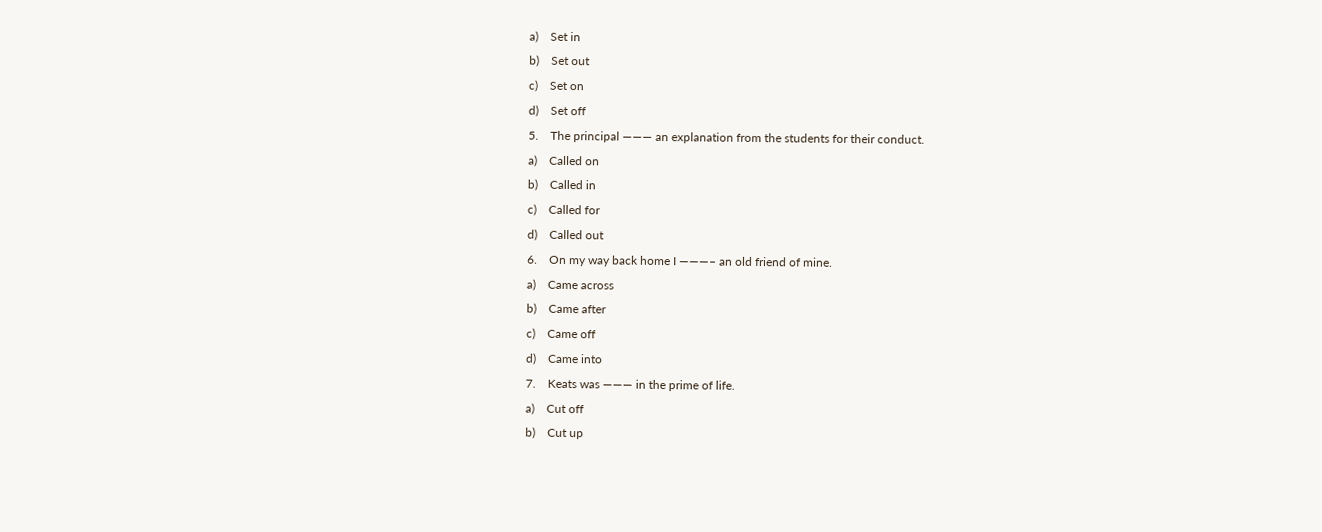a)    Set in
b)    Set out
c)    Set on
d)    Set off
5.    The principal ——— an explanation from the students for their conduct.
a)    Called on
b)    Called in
c)    Called for
d)    Called out
6.    On my way back home I ———– an old friend of mine.
a)    Came across
b)    Came after
c)    Came off
d)    Came into
7.    Keats was ——— in the prime of life.
a)    Cut off
b)    Cut up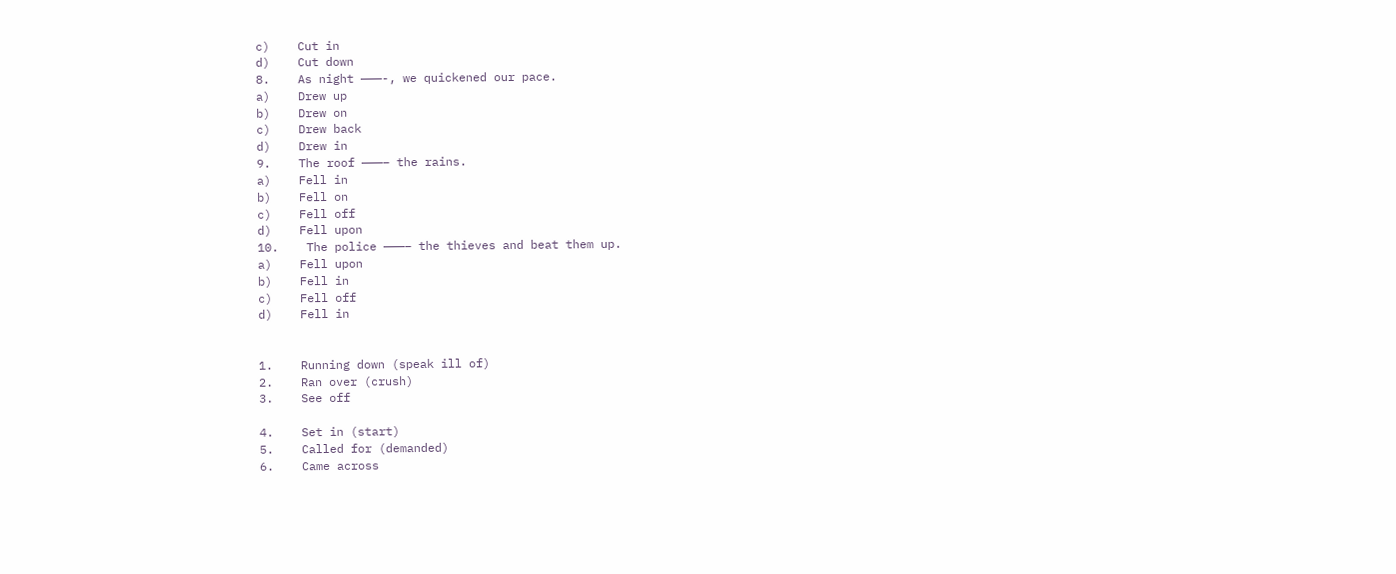c)    Cut in
d)    Cut down
8.    As night ———-, we quickened our pace.
a)    Drew up
b)    Drew on
c)    Drew back
d)    Drew in
9.    The roof ———– the rains.
a)    Fell in
b)    Fell on
c)    Fell off
d)    Fell upon
10.    The police ———– the thieves and beat them up.
a)    Fell upon
b)    Fell in
c)    Fell off
d)    Fell in


1.    Running down (speak ill of)
2.    Ran over (crush)
3.    See off

4.    Set in (start)
5.    Called for (demanded)
6.    Came across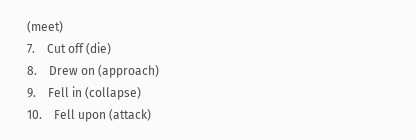(meet)
7.    Cut off (die)
8.    Drew on (approach)
9.    Fell in (collapse)
10.    Fell upon (attack)